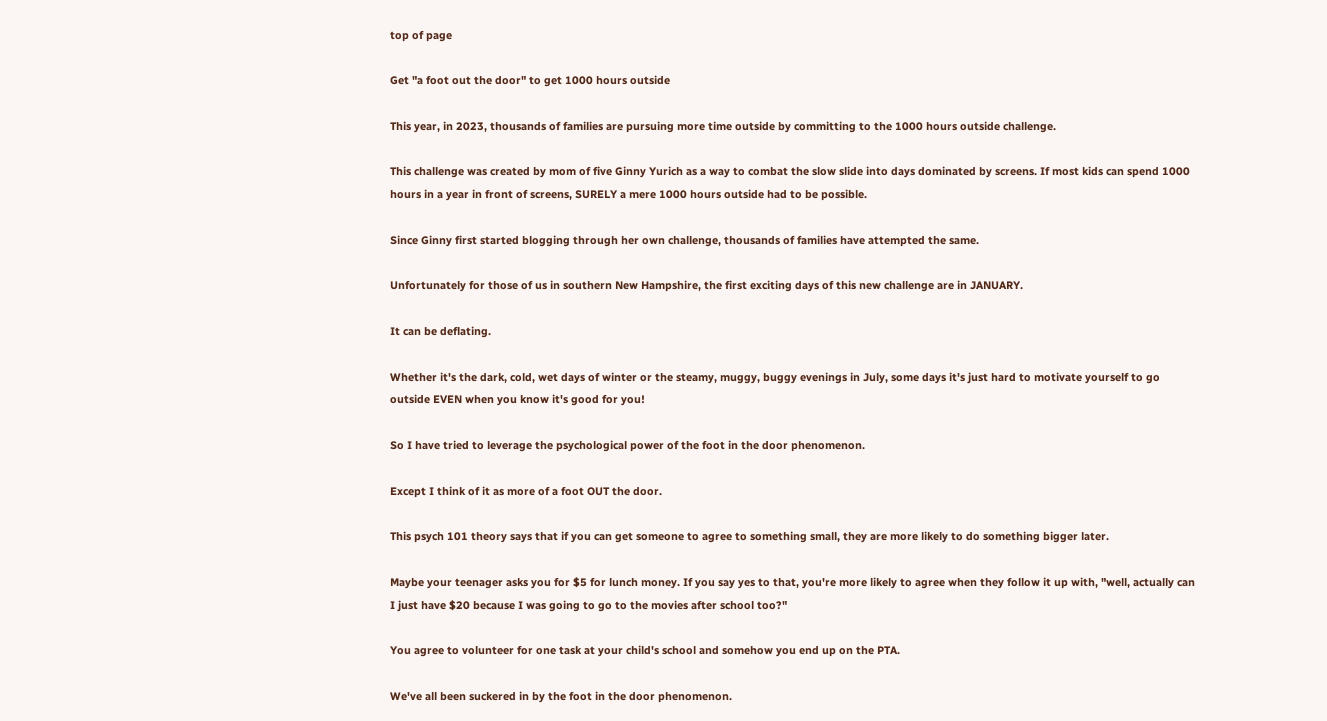top of page

Get "a foot out the door" to get 1000 hours outside

This year, in 2023, thousands of families are pursuing more time outside by committing to the 1000 hours outside challenge.

This challenge was created by mom of five Ginny Yurich as a way to combat the slow slide into days dominated by screens. If most kids can spend 1000 hours in a year in front of screens, SURELY a mere 1000 hours outside had to be possible.

Since Ginny first started blogging through her own challenge, thousands of families have attempted the same.

Unfortunately for those of us in southern New Hampshire, the first exciting days of this new challenge are in JANUARY.

It can be deflating.

Whether it's the dark, cold, wet days of winter or the steamy, muggy, buggy evenings in July, some days it's just hard to motivate yourself to go outside EVEN when you know it's good for you!

So I have tried to leverage the psychological power of the foot in the door phenomenon.

Except I think of it as more of a foot OUT the door.

This psych 101 theory says that if you can get someone to agree to something small, they are more likely to do something bigger later.

Maybe your teenager asks you for $5 for lunch money. If you say yes to that, you're more likely to agree when they follow it up with, "well, actually can I just have $20 because I was going to go to the movies after school too?"

You agree to volunteer for one task at your child's school and somehow you end up on the PTA.

We've all been suckered in by the foot in the door phenomenon.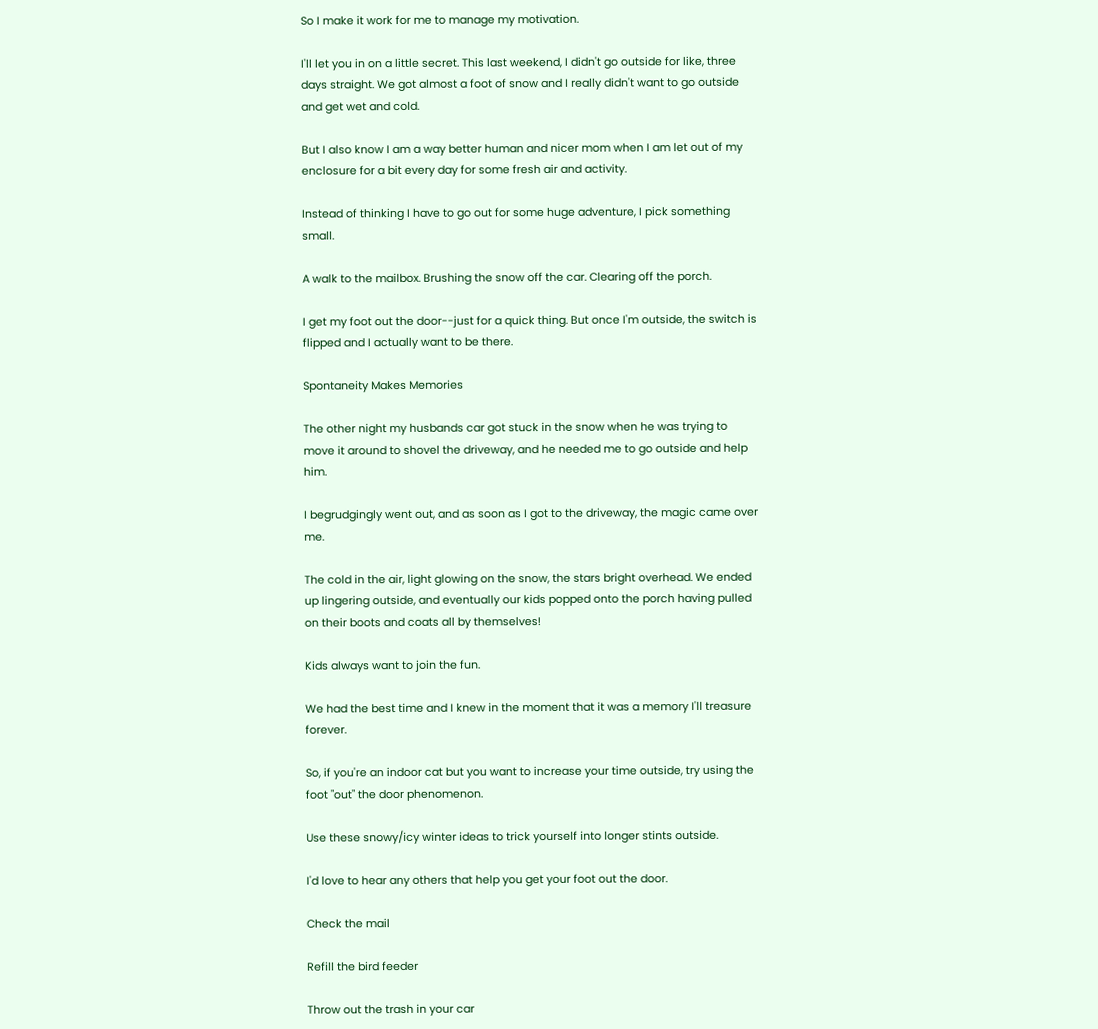So I make it work for me to manage my motivation.

I'll let you in on a little secret. This last weekend, I didn't go outside for like, three days straight. We got almost a foot of snow and I really didn't want to go outside and get wet and cold.

But I also know I am a way better human and nicer mom when I am let out of my enclosure for a bit every day for some fresh air and activity.

Instead of thinking I have to go out for some huge adventure, I pick something small.

A walk to the mailbox. Brushing the snow off the car. Clearing off the porch.

I get my foot out the door--just for a quick thing. But once I'm outside, the switch is flipped and I actually want to be there.

Spontaneity Makes Memories

The other night my husbands car got stuck in the snow when he was trying to move it around to shovel the driveway, and he needed me to go outside and help him.

I begrudgingly went out, and as soon as I got to the driveway, the magic came over me.

The cold in the air, light glowing on the snow, the stars bright overhead. We ended up lingering outside, and eventually our kids popped onto the porch having pulled on their boots and coats all by themselves!

Kids always want to join the fun.

We had the best time and I knew in the moment that it was a memory I'll treasure forever.

So, if you're an indoor cat but you want to increase your time outside, try using the foot "out" the door phenomenon.

Use these snowy/icy winter ideas to trick yourself into longer stints outside.

I'd love to hear any others that help you get your foot out the door.

Check the mail

Refill the bird feeder

Throw out the trash in your car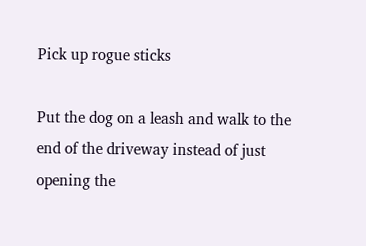Pick up rogue sticks

Put the dog on a leash and walk to the end of the driveway instead of just opening the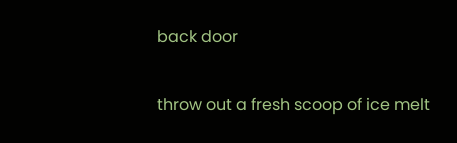back door

throw out a fresh scoop of ice melt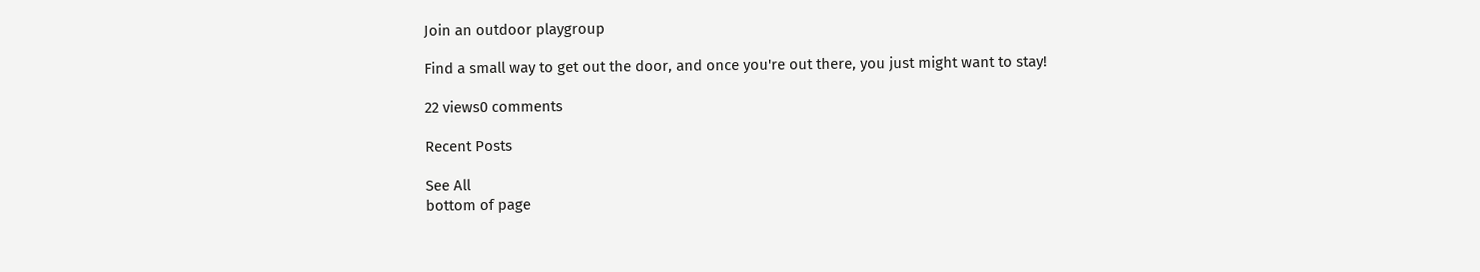Join an outdoor playgroup

Find a small way to get out the door, and once you're out there, you just might want to stay!

22 views0 comments

Recent Posts

See All
bottom of page